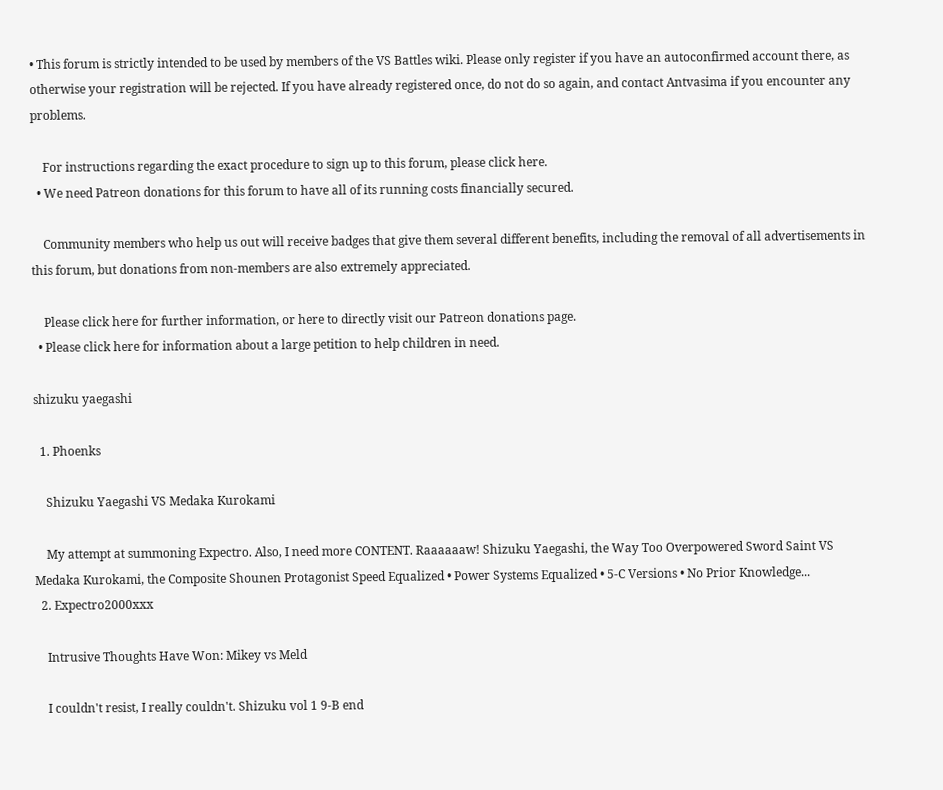• This forum is strictly intended to be used by members of the VS Battles wiki. Please only register if you have an autoconfirmed account there, as otherwise your registration will be rejected. If you have already registered once, do not do so again, and contact Antvasima if you encounter any problems.

    For instructions regarding the exact procedure to sign up to this forum, please click here.
  • We need Patreon donations for this forum to have all of its running costs financially secured.

    Community members who help us out will receive badges that give them several different benefits, including the removal of all advertisements in this forum, but donations from non-members are also extremely appreciated.

    Please click here for further information, or here to directly visit our Patreon donations page.
  • Please click here for information about a large petition to help children in need.

shizuku yaegashi

  1. Phoenks

    Shizuku Yaegashi VS Medaka Kurokami

    My attempt at summoning Expectro. Also, I need more CONTENT. Raaaaaaw! Shizuku Yaegashi, the Way Too Overpowered Sword Saint VS Medaka Kurokami, the Composite Shounen Protagonist Speed Equalized • Power Systems Equalized • 5-C Versions • No Prior Knowledge...
  2. Expectro2000xxx

    Intrusive Thoughts Have Won: Mikey vs Meld

    I couldn't resist, I really couldn't. Shizuku vol 1 9-B end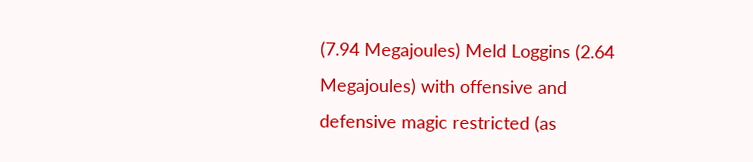(7.94 Megajoules) Meld Loggins (2.64 Megajoules) with offensive and defensive magic restricted (as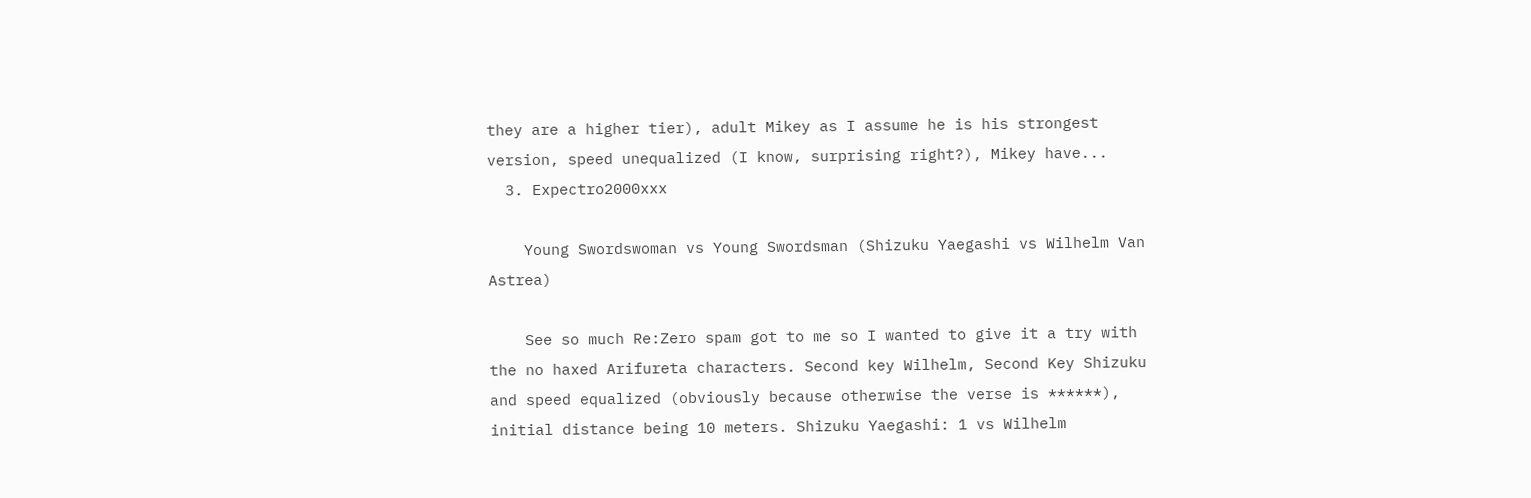they are a higher tier), adult Mikey as I assume he is his strongest version, speed unequalized (I know, surprising right?), Mikey have...
  3. Expectro2000xxx

    Young Swordswoman vs Young Swordsman (Shizuku Yaegashi vs Wilhelm Van Astrea)

    See so much Re:Zero spam got to me so I wanted to give it a try with the no haxed Arifureta characters. Second key Wilhelm, Second Key Shizuku and speed equalized (obviously because otherwise the verse is ******), initial distance being 10 meters. Shizuku Yaegashi: 1 vs Wilhelm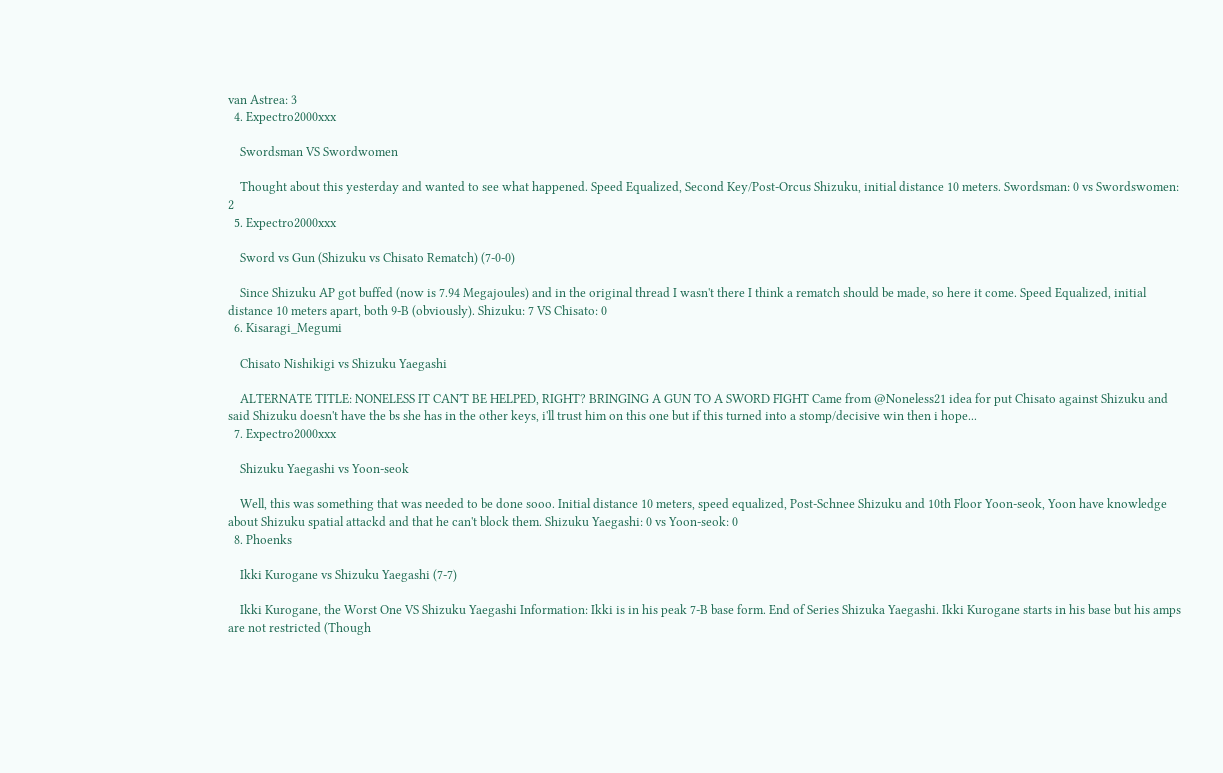van Astrea: 3
  4. Expectro2000xxx

    Swordsman VS Swordwomen

    Thought about this yesterday and wanted to see what happened. Speed Equalized, Second Key/Post-Orcus Shizuku, initial distance 10 meters. Swordsman: 0 vs Swordswomen: 2
  5. Expectro2000xxx

    Sword vs Gun (Shizuku vs Chisato Rematch) (7-0-0)

    Since Shizuku AP got buffed (now is 7.94 Megajoules) and in the original thread I wasn't there I think a rematch should be made, so here it come. Speed Equalized, initial distance 10 meters apart, both 9-B (obviously). Shizuku: 7 VS Chisato: 0
  6. Kisaragi_Megumi

    Chisato Nishikigi vs Shizuku Yaegashi

    ALTERNATE TITLE: NONELESS IT CAN'T BE HELPED, RIGHT? BRINGING A GUN TO A SWORD FIGHT Came from @Noneless21 idea for put Chisato against Shizuku and said Shizuku doesn't have the bs she has in the other keys, i'll trust him on this one but if this turned into a stomp/decisive win then i hope...
  7. Expectro2000xxx

    Shizuku Yaegashi vs Yoon-seok

    Well, this was something that was needed to be done sooo. Initial distance 10 meters, speed equalized, Post-Schnee Shizuku and 10th Floor Yoon-seok, Yoon have knowledge about Shizuku spatial attackd and that he can't block them. Shizuku Yaegashi: 0 vs Yoon-seok: 0
  8. Phoenks

    Ikki Kurogane vs Shizuku Yaegashi (7-7)

    Ikki Kurogane, the Worst One VS Shizuku Yaegashi Information: Ikki is in his peak 7-B base form. End of Series Shizuka Yaegashi. Ikki Kurogane starts in his base but his amps are not restricted (Though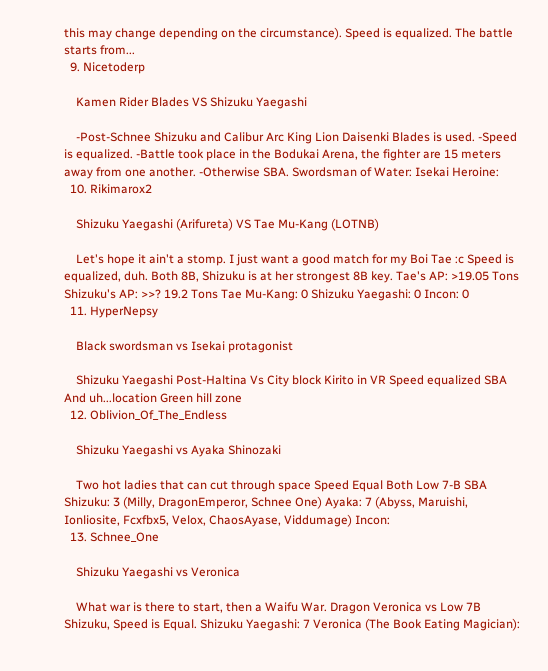this may change depending on the circumstance). Speed is equalized. The battle starts from...
  9. Nicetoderp

    Kamen Rider Blades VS Shizuku Yaegashi

    -Post-Schnee Shizuku and Calibur Arc King Lion Daisenki Blades is used. -Speed is equalized. -Battle took place in the Bodukai Arena, the fighter are 15 meters away from one another. -Otherwise SBA. Swordsman of Water: Isekai Heroine:
  10. Rikimarox2

    Shizuku Yaegashi (Arifureta) VS Tae Mu-Kang (LOTNB)

    Let's hope it ain't a stomp. I just want a good match for my Boi Tae :c Speed is equalized, duh. Both 8B, Shizuku is at her strongest 8B key. Tae's AP: >19.05 Tons Shizuku's AP: >>? 19.2 Tons Tae Mu-Kang: 0 Shizuku Yaegashi: 0 Incon: 0
  11. HyperNepsy

    Black swordsman vs Isekai protagonist

    Shizuku Yaegashi Post-Haltina Vs City block Kirito in VR Speed equalized SBA And uh...location Green hill zone
  12. Oblivion_Of_The_Endless

    Shizuku Yaegashi vs Ayaka Shinozaki

    Two hot ladies that can cut through space Speed Equal Both Low 7-B SBA Shizuku: 3 (Milly, DragonEmperor, Schnee One) Ayaka: 7 (Abyss, Maruishi, Ionliosite, Fcxfbx5, Velox, ChaosAyase, Viddumage) Incon:
  13. Schnee_One

    Shizuku Yaegashi vs Veronica

    What war is there to start, then a Waifu War. Dragon Veronica vs Low 7B Shizuku, Speed is Equal. Shizuku Yaegashi: 7 Veronica (The Book Eating Magician):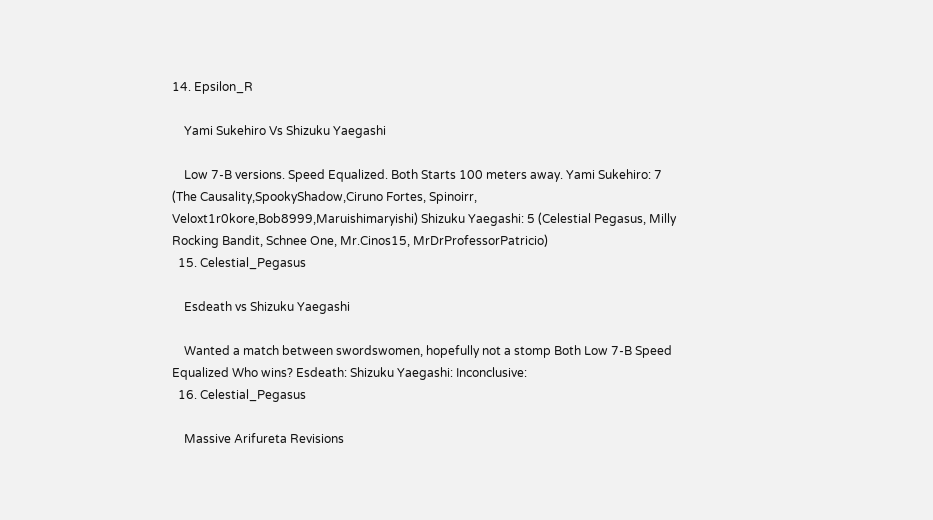14. Epsilon_R

    Yami Sukehiro Vs Shizuku Yaegashi

    Low 7-B versions. Speed Equalized. Both Starts 100 meters away. Yami Sukehiro: 7 (The Causality,SpookyShadow,Ciruno Fortes, Spinoirr, Veloxt1r0kore,Bob8999,Maruishimaryishi) Shizuku Yaegashi: 5 (Celestial Pegasus, Milly Rocking Bandit, Schnee One, Mr.Cinos15, MrDrProfessorPatricio)
  15. Celestial_Pegasus

    Esdeath vs Shizuku Yaegashi

    Wanted a match between swordswomen, hopefully not a stomp Both Low 7-B Speed Equalized Who wins? Esdeath: Shizuku Yaegashi: Inconclusive:
  16. Celestial_Pegasus

    Massive Arifureta Revisions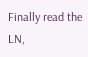Finally read the LN,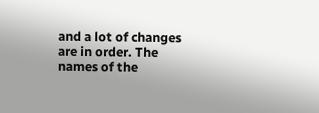and a lot of changes are in order. The names of the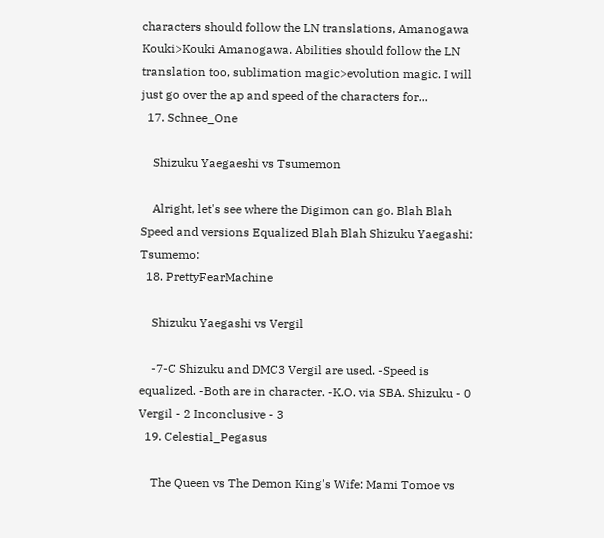characters should follow the LN translations, Amanogawa Kouki>Kouki Amanogawa. Abilities should follow the LN translation too, sublimation magic>evolution magic. I will just go over the ap and speed of the characters for...
  17. Schnee_One

    Shizuku Yaegaeshi vs Tsumemon

    Alright, let's see where the Digimon can go. Blah Blah Speed and versions Equalized Blah Blah Shizuku Yaegashi: Tsumemo:
  18. PrettyFearMachine

    Shizuku Yaegashi vs Vergil

    -7-C Shizuku and DMC3 Vergil are used. -Speed is equalized. -Both are in character. -K.O. via SBA. Shizuku - 0 Vergil - 2 Inconclusive - 3
  19. Celestial_Pegasus

    The Queen vs The Demon King's Wife: Mami Tomoe vs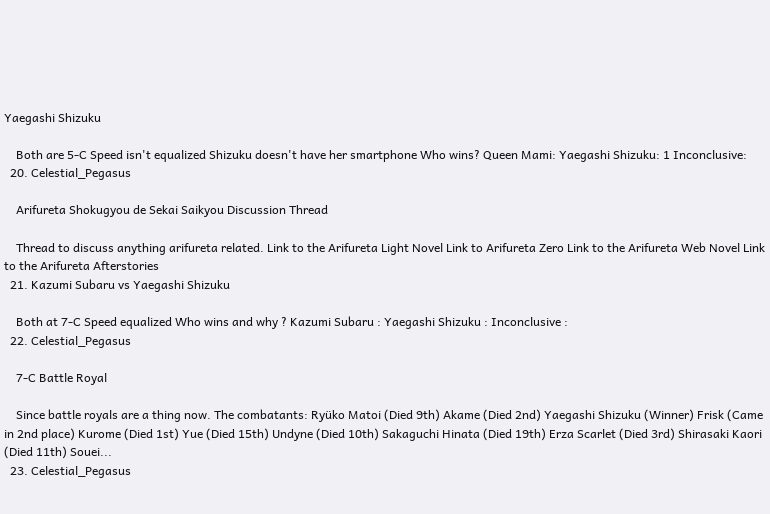Yaegashi Shizuku

    Both are 5-C Speed isn't equalized Shizuku doesn't have her smartphone Who wins? Queen Mami: Yaegashi Shizuku: 1 Inconclusive:
  20. Celestial_Pegasus

    Arifureta Shokugyou de Sekai Saikyou Discussion Thread

    Thread to discuss anything arifureta related. Link to the Arifureta Light Novel Link to Arifureta Zero Link to the Arifureta Web Novel Link to the Arifureta Afterstories
  21. Kazumi Subaru vs Yaegashi Shizuku

    Both at 7-C Speed equalized Who wins and why ? Kazumi Subaru : Yaegashi Shizuku : Inconclusive :
  22. Celestial_Pegasus

    7-C Battle Royal

    Since battle royals are a thing now. The combatants: Ryüko Matoi (Died 9th) Akame (Died 2nd) Yaegashi Shizuku (Winner) Frisk (Came in 2nd place) Kurome (Died 1st) Yue (Died 15th) Undyne (Died 10th) Sakaguchi Hinata (Died 19th) Erza Scarlet (Died 3rd) Shirasaki Kaori (Died 11th) Souei...
  23. Celestial_Pegasus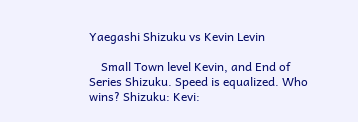Yaegashi Shizuku vs Kevin Levin

    Small Town level Kevin, and End of Series Shizuku. Speed is equalized. Who wins? Shizuku: Kevi: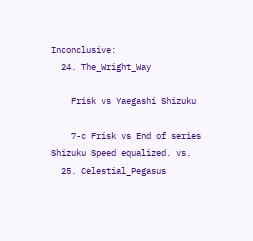Inconclusive:
  24. The_Wright_Way

    Frisk vs Yaegashi Shizuku

    7-c Frisk vs End of series Shizuku Speed equalized. vs.
  25. Celestial_Pegasus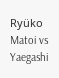Ryüko Matoi vs Yaegashi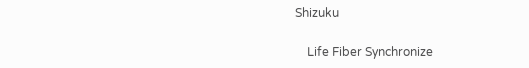Shizuku

    Life Fiber Synchronize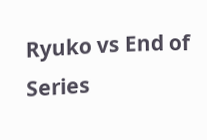Ryuko vs End of Series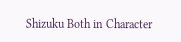Shizuku Both in Character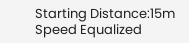Starting Distance:15m Speed Equalized